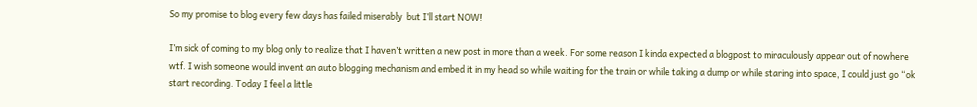So my promise to blog every few days has failed miserably  but I’ll start NOW!

I’m sick of coming to my blog only to realize that I haven’t written a new post in more than a week. For some reason I kinda expected a blogpost to miraculously appear out of nowhere wtf. I wish someone would invent an auto blogging mechanism and embed it in my head so while waiting for the train or while taking a dump or while staring into space, I could just go “ok start recording. Today I feel a little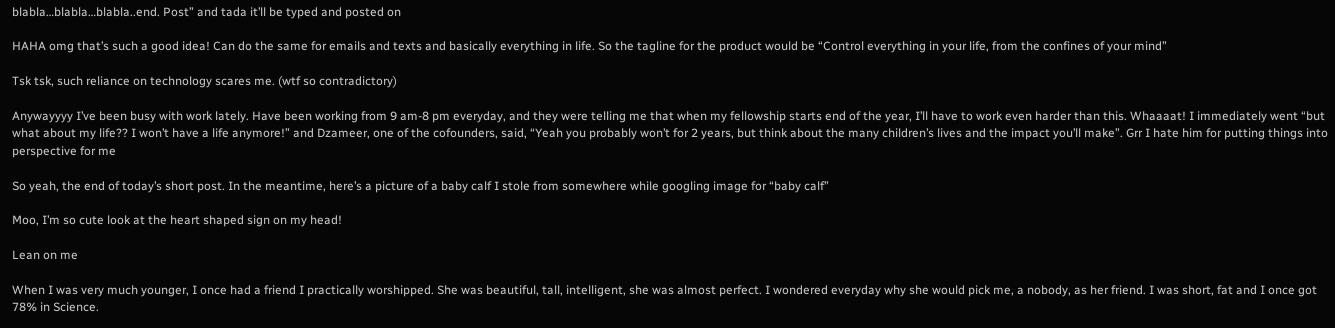blabla…blabla…blabla..end. Post” and tada it’ll be typed and posted on

HAHA omg that’s such a good idea! Can do the same for emails and texts and basically everything in life. So the tagline for the product would be “Control everything in your life, from the confines of your mind”

Tsk tsk, such reliance on technology scares me. (wtf so contradictory)

Anywayyyy I’ve been busy with work lately. Have been working from 9 am-8 pm everyday, and they were telling me that when my fellowship starts end of the year, I’ll have to work even harder than this. Whaaaat! I immediately went “but what about my life?? I won’t have a life anymore!” and Dzameer, one of the cofounders, said, “Yeah you probably won’t for 2 years, but think about the many children’s lives and the impact you’ll make”. Grr I hate him for putting things into perspective for me

So yeah, the end of today’s short post. In the meantime, here’s a picture of a baby calf I stole from somewhere while googling image for “baby calf”

Moo, I’m so cute look at the heart shaped sign on my head!

Lean on me

When I was very much younger, I once had a friend I practically worshipped. She was beautiful, tall, intelligent, she was almost perfect. I wondered everyday why she would pick me, a nobody, as her friend. I was short, fat and I once got 78% in Science.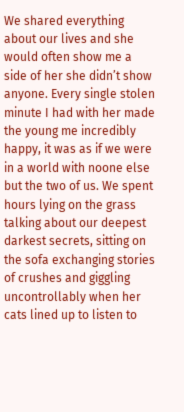We shared everything about our lives and she would often show me a side of her she didn’t show anyone. Every single stolen minute I had with her made the young me incredibly happy, it was as if we were in a world with noone else but the two of us. We spent hours lying on the grass talking about our deepest darkest secrets, sitting on the sofa exchanging stories of crushes and giggling uncontrollably when her cats lined up to listen to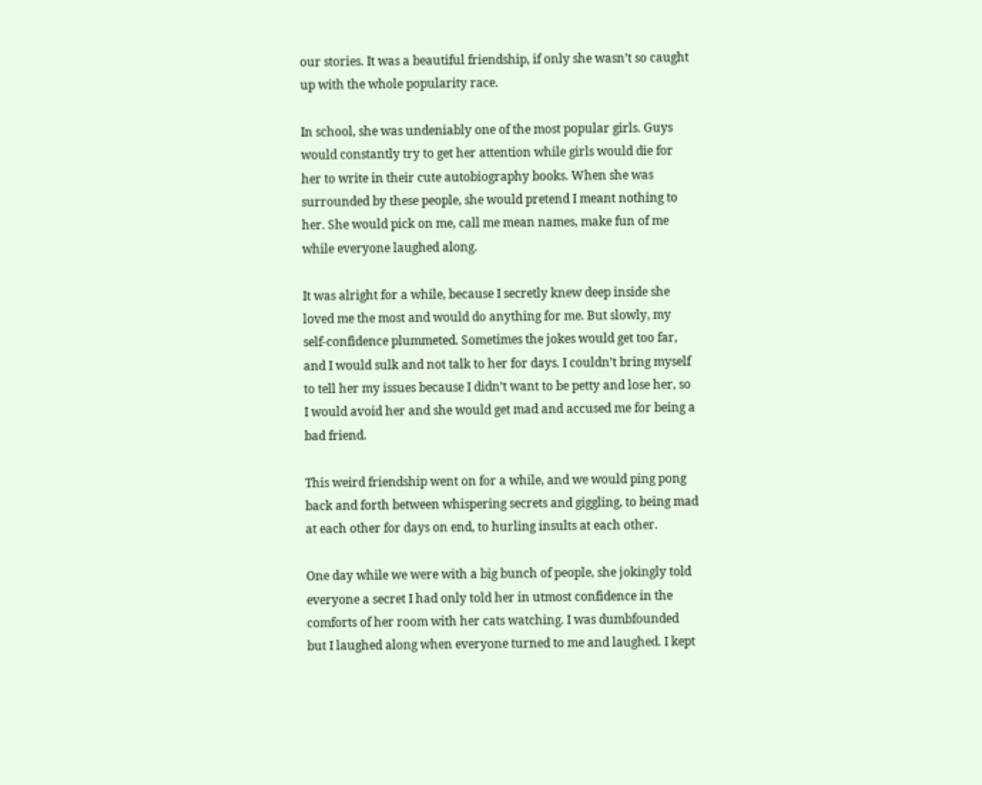our stories. It was a beautiful friendship, if only she wasn’t so caught up with the whole popularity race.

In school, she was undeniably one of the most popular girls. Guys would constantly try to get her attention while girls would die for her to write in their cute autobiography books. When she was surrounded by these people, she would pretend I meant nothing to her. She would pick on me, call me mean names, make fun of me while everyone laughed along.

It was alright for a while, because I secretly knew deep inside she loved me the most and would do anything for me. But slowly, my self-confidence plummeted. Sometimes the jokes would get too far, and I would sulk and not talk to her for days. I couldn’t bring myself to tell her my issues because I didn’t want to be petty and lose her, so I would avoid her and she would get mad and accused me for being a bad friend.

This weird friendship went on for a while, and we would ping pong back and forth between whispering secrets and giggling, to being mad at each other for days on end, to hurling insults at each other.

One day while we were with a big bunch of people, she jokingly told everyone a secret I had only told her in utmost confidence in the comforts of her room with her cats watching. I was dumbfounded but I laughed along when everyone turned to me and laughed. I kept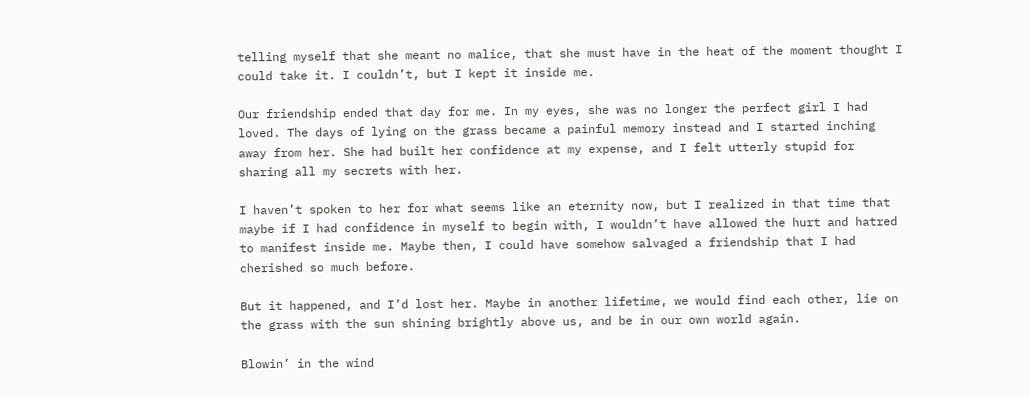telling myself that she meant no malice, that she must have in the heat of the moment thought I could take it. I couldn’t, but I kept it inside me.

Our friendship ended that day for me. In my eyes, she was no longer the perfect girl I had loved. The days of lying on the grass became a painful memory instead and I started inching away from her. She had built her confidence at my expense, and I felt utterly stupid for sharing all my secrets with her.

I haven’t spoken to her for what seems like an eternity now, but I realized in that time that maybe if I had confidence in myself to begin with, I wouldn’t have allowed the hurt and hatred to manifest inside me. Maybe then, I could have somehow salvaged a friendship that I had cherished so much before.

But it happened, and I’d lost her. Maybe in another lifetime, we would find each other, lie on the grass with the sun shining brightly above us, and be in our own world again.

Blowin’ in the wind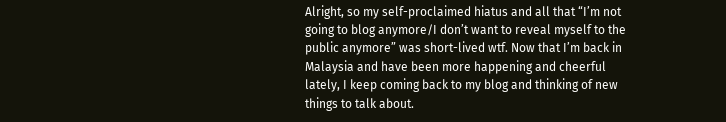Alright, so my self-proclaimed hiatus and all that “I’m not going to blog anymore/I don’t want to reveal myself to the public anymore” was short-lived wtf. Now that I’m back in Malaysia and have been more happening and cheerful lately, I keep coming back to my blog and thinking of new things to talk about.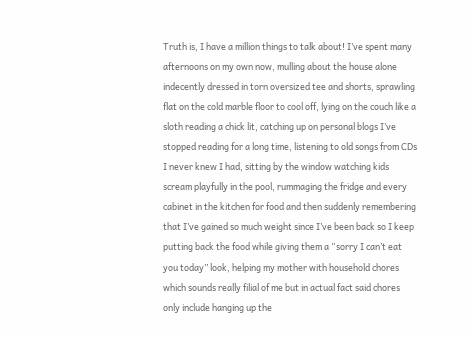Truth is, I have a million things to talk about! I’ve spent many afternoons on my own now, mulling about the house alone indecently dressed in torn oversized tee and shorts, sprawling flat on the cold marble floor to cool off, lying on the couch like a sloth reading a chick lit, catching up on personal blogs I’ve stopped reading for a long time, listening to old songs from CDs I never knew I had, sitting by the window watching kids scream playfully in the pool, rummaging the fridge and every cabinet in the kitchen for food and then suddenly remembering that I’ve gained so much weight since I’ve been back so I keep putting back the food while giving them a “sorry I can’t eat you today” look, helping my mother with household chores which sounds really filial of me but in actual fact said chores only include hanging up the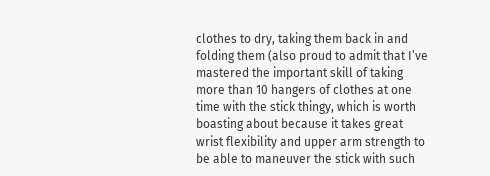clothes to dry, taking them back in and folding them (also proud to admit that I’ve mastered the important skill of taking more than 10 hangers of clothes at one time with the stick thingy, which is worth boasting about because it takes great wrist flexibility and upper arm strength to be able to maneuver the stick with such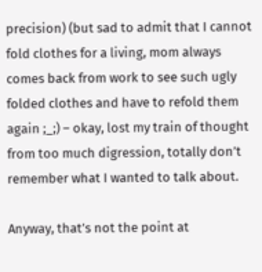precision) (but sad to admit that I cannot fold clothes for a living, mom always comes back from work to see such ugly folded clothes and have to refold them again ;_;) – okay, lost my train of thought from too much digression, totally don’t remember what I wanted to talk about.

Anyway, that’s not the point at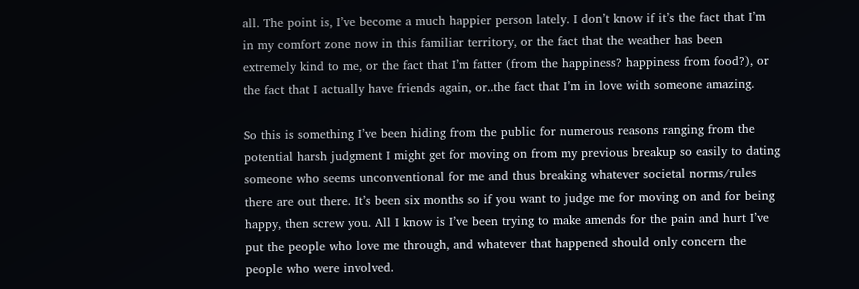all. The point is, I’ve become a much happier person lately. I don’t know if it’s the fact that I’m in my comfort zone now in this familiar territory, or the fact that the weather has been extremely kind to me, or the fact that I’m fatter (from the happiness? happiness from food?), or the fact that I actually have friends again, or..the fact that I’m in love with someone amazing.

So this is something I’ve been hiding from the public for numerous reasons ranging from the potential harsh judgment I might get for moving on from my previous breakup so easily to dating someone who seems unconventional for me and thus breaking whatever societal norms/rules there are out there. It’s been six months so if you want to judge me for moving on and for being happy, then screw you. All I know is I’ve been trying to make amends for the pain and hurt I’ve put the people who love me through, and whatever that happened should only concern the people who were involved.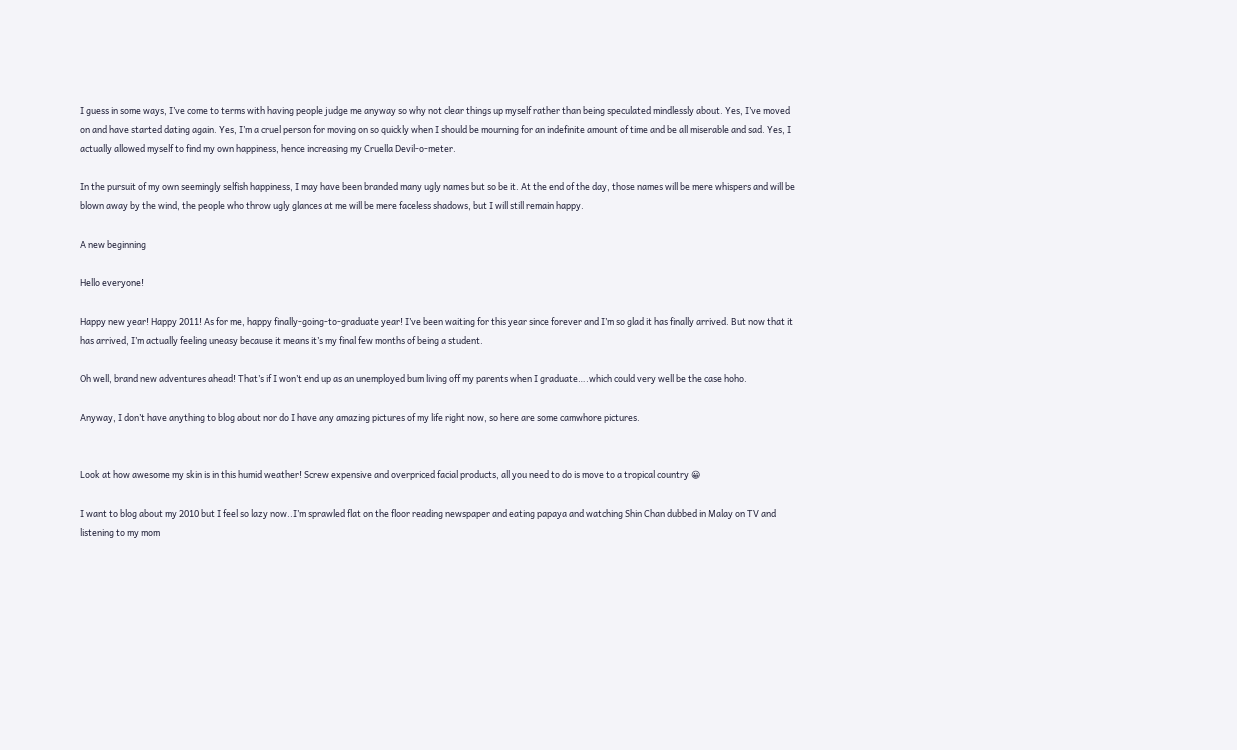I guess in some ways, I’ve come to terms with having people judge me anyway so why not clear things up myself rather than being speculated mindlessly about. Yes, I’ve moved on and have started dating again. Yes, I’m a cruel person for moving on so quickly when I should be mourning for an indefinite amount of time and be all miserable and sad. Yes, I actually allowed myself to find my own happiness, hence increasing my Cruella Devil-o-meter.

In the pursuit of my own seemingly selfish happiness, I may have been branded many ugly names but so be it. At the end of the day, those names will be mere whispers and will be blown away by the wind, the people who throw ugly glances at me will be mere faceless shadows, but I will still remain happy.

A new beginning

Hello everyone!

Happy new year! Happy 2011! As for me, happy finally-going-to-graduate year! I’ve been waiting for this year since forever and I’m so glad it has finally arrived. But now that it has arrived, I’m actually feeling uneasy because it means it’s my final few months of being a student.

Oh well, brand new adventures ahead! That’s if I won’t end up as an unemployed bum living off my parents when I graduate….which could very well be the case hoho.

Anyway, I don’t have anything to blog about nor do I have any amazing pictures of my life right now, so here are some camwhore pictures.


Look at how awesome my skin is in this humid weather! Screw expensive and overpriced facial products, all you need to do is move to a tropical country 😀

I want to blog about my 2010 but I feel so lazy now..I’m sprawled flat on the floor reading newspaper and eating papaya and watching Shin Chan dubbed in Malay on TV and listening to my mom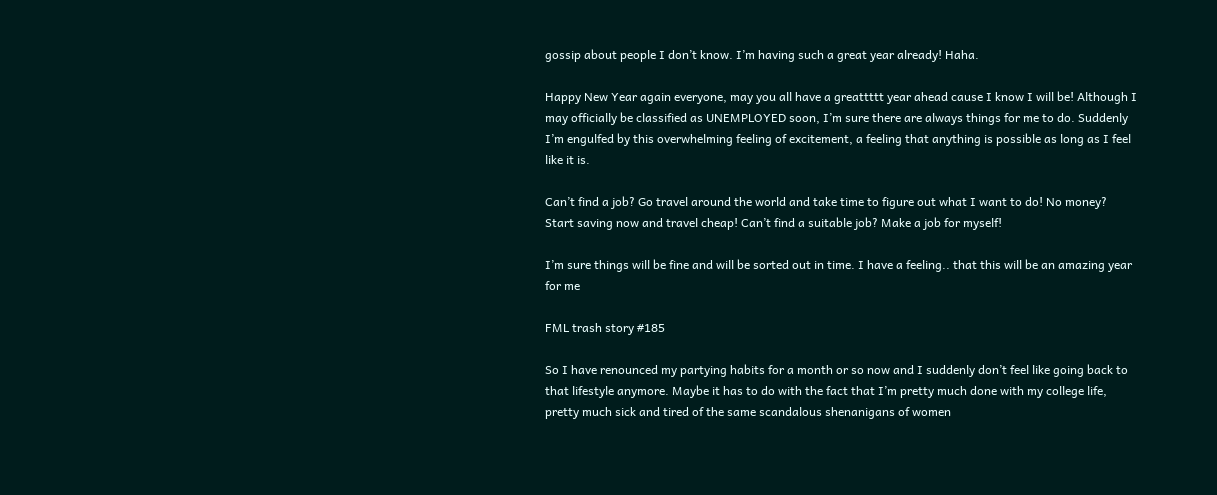gossip about people I don’t know. I’m having such a great year already! Haha.

Happy New Year again everyone, may you all have a greattttt year ahead cause I know I will be! Although I may officially be classified as UNEMPLOYED soon, I’m sure there are always things for me to do. Suddenly I’m engulfed by this overwhelming feeling of excitement, a feeling that anything is possible as long as I feel like it is.

Can’t find a job? Go travel around the world and take time to figure out what I want to do! No money? Start saving now and travel cheap! Can’t find a suitable job? Make a job for myself!

I’m sure things will be fine and will be sorted out in time. I have a feeling.. that this will be an amazing year for me

FML trash story #185

So I have renounced my partying habits for a month or so now and I suddenly don’t feel like going back to that lifestyle anymore. Maybe it has to do with the fact that I’m pretty much done with my college life, pretty much sick and tired of the same scandalous shenanigans of women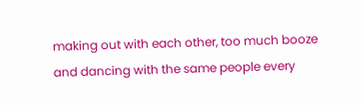making out with each other, too much booze and dancing with the same people every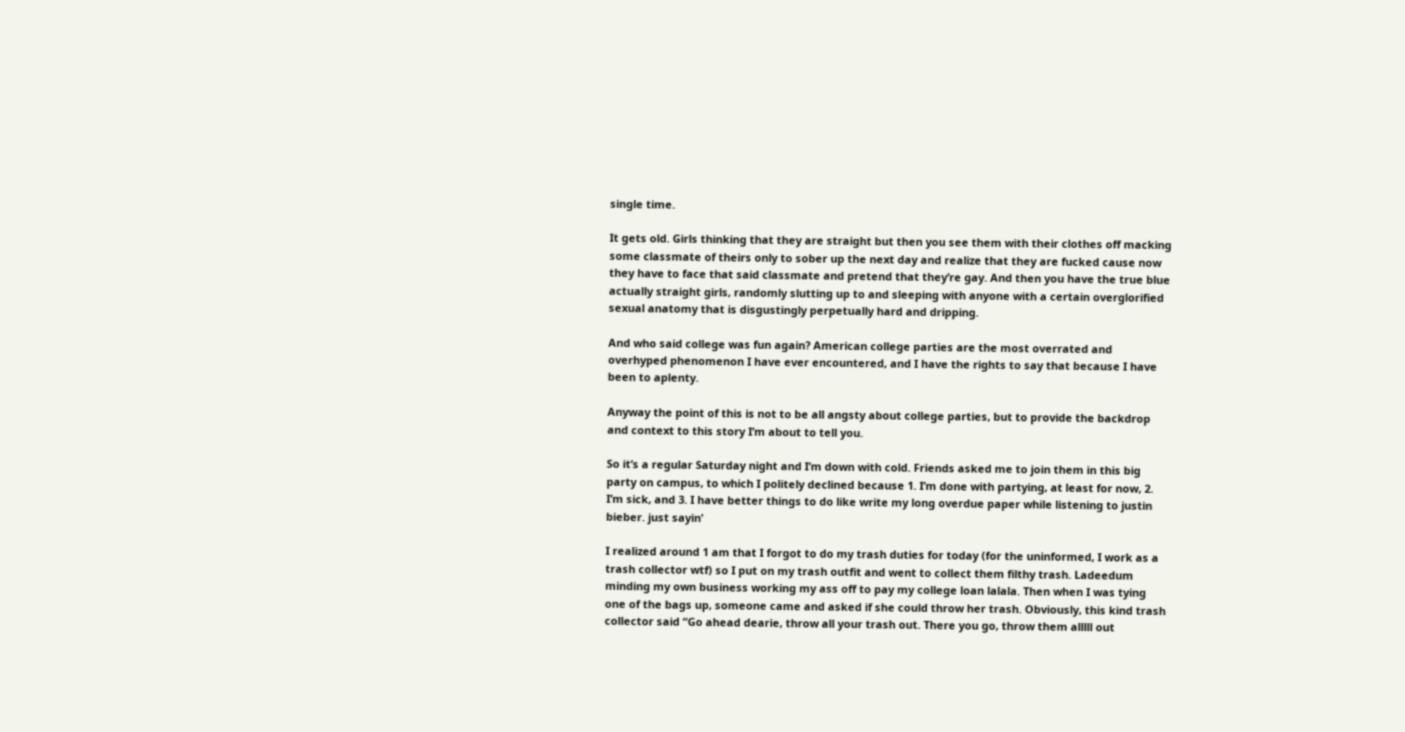single time.

It gets old. Girls thinking that they are straight but then you see them with their clothes off macking some classmate of theirs only to sober up the next day and realize that they are fucked cause now they have to face that said classmate and pretend that they’re gay. And then you have the true blue actually straight girls, randomly slutting up to and sleeping with anyone with a certain overglorified sexual anatomy that is disgustingly perpetually hard and dripping.

And who said college was fun again? American college parties are the most overrated and overhyped phenomenon I have ever encountered, and I have the rights to say that because I have been to aplenty.

Anyway the point of this is not to be all angsty about college parties, but to provide the backdrop and context to this story I’m about to tell you.

So it’s a regular Saturday night and I’m down with cold. Friends asked me to join them in this big party on campus, to which I politely declined because 1. I’m done with partying, at least for now, 2. I’m sick, and 3. I have better things to do like write my long overdue paper while listening to justin bieber. just sayin’

I realized around 1 am that I forgot to do my trash duties for today (for the uninformed, I work as a trash collector wtf) so I put on my trash outfit and went to collect them filthy trash. Ladeedum minding my own business working my ass off to pay my college loan lalala. Then when I was tying one of the bags up, someone came and asked if she could throw her trash. Obviously, this kind trash collector said “Go ahead dearie, throw all your trash out. There you go, throw them alllll out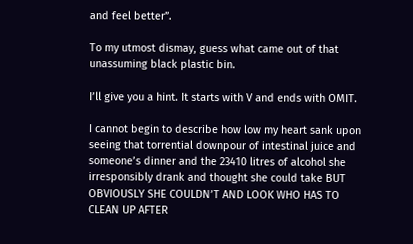and feel better”.

To my utmost dismay, guess what came out of that unassuming black plastic bin.

I’ll give you a hint. It starts with V and ends with OMIT.

I cannot begin to describe how low my heart sank upon seeing that torrential downpour of intestinal juice and someone’s dinner and the 23410 litres of alcohol she irresponsibly drank and thought she could take BUT OBVIOUSLY SHE COULDN’T AND LOOK WHO HAS TO CLEAN UP AFTER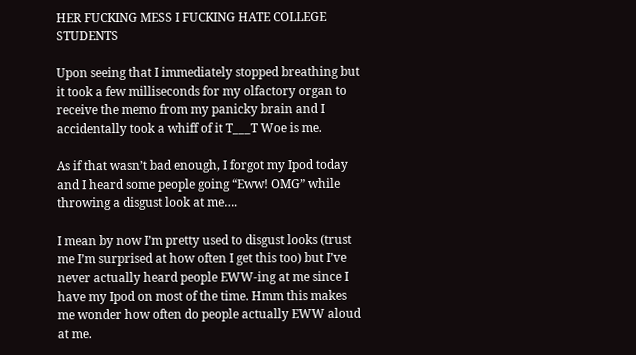HER FUCKING MESS I FUCKING HATE COLLEGE STUDENTS

Upon seeing that I immediately stopped breathing but it took a few milliseconds for my olfactory organ to receive the memo from my panicky brain and I accidentally took a whiff of it T___T Woe is me.

As if that wasn’t bad enough, I forgot my Ipod today and I heard some people going “Eww! OMG” while throwing a disgust look at me….

I mean by now I’m pretty used to disgust looks (trust me I’m surprised at how often I get this too) but I’ve never actually heard people EWW-ing at me since I have my Ipod on most of the time. Hmm this makes me wonder how often do people actually EWW aloud at me.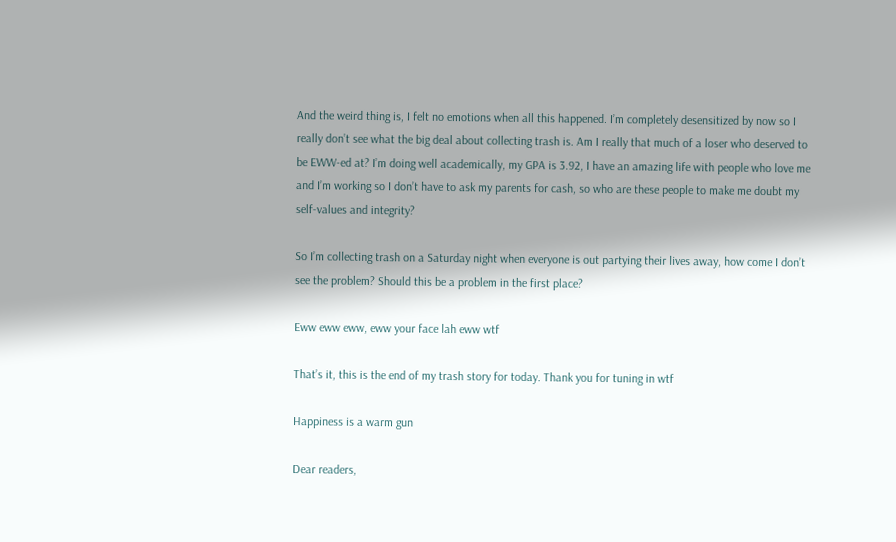And the weird thing is, I felt no emotions when all this happened. I’m completely desensitized by now so I really don’t see what the big deal about collecting trash is. Am I really that much of a loser who deserved to be EWW-ed at? I’m doing well academically, my GPA is 3.92, I have an amazing life with people who love me and I’m working so I don’t have to ask my parents for cash, so who are these people to make me doubt my self-values and integrity?

So I’m collecting trash on a Saturday night when everyone is out partying their lives away, how come I don’t see the problem? Should this be a problem in the first place?

Eww eww eww, eww your face lah eww wtf

That’s it, this is the end of my trash story for today. Thank you for tuning in wtf

Happiness is a warm gun

Dear readers,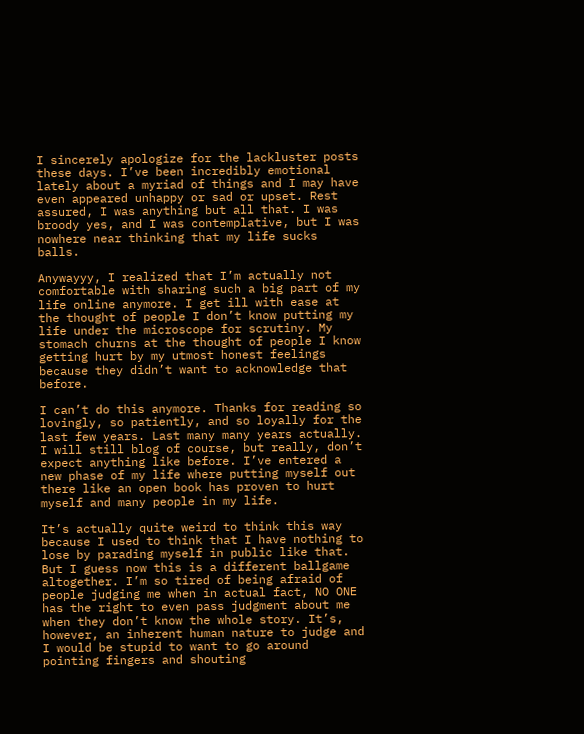I sincerely apologize for the lackluster posts these days. I’ve been incredibly emotional lately about a myriad of things and I may have even appeared unhappy or sad or upset. Rest assured, I was anything but all that. I was broody yes, and I was contemplative, but I was nowhere near thinking that my life sucks balls.

Anywayyy, I realized that I’m actually not comfortable with sharing such a big part of my life online anymore. I get ill with ease at the thought of people I don’t know putting my life under the microscope for scrutiny. My stomach churns at the thought of people I know getting hurt by my utmost honest feelings because they didn’t want to acknowledge that before.

I can’t do this anymore. Thanks for reading so lovingly, so patiently, and so loyally for the last few years. Last many many years actually. I will still blog of course, but really, don’t expect anything like before. I’ve entered a new phase of my life where putting myself out there like an open book has proven to hurt myself and many people in my life.

It’s actually quite weird to think this way because I used to think that I have nothing to lose by parading myself in public like that. But I guess now this is a different ballgame altogether. I’m so tired of being afraid of people judging me when in actual fact, NO ONE has the right to even pass judgment about me when they don’t know the whole story. It’s, however, an inherent human nature to judge and I would be stupid to want to go around pointing fingers and shouting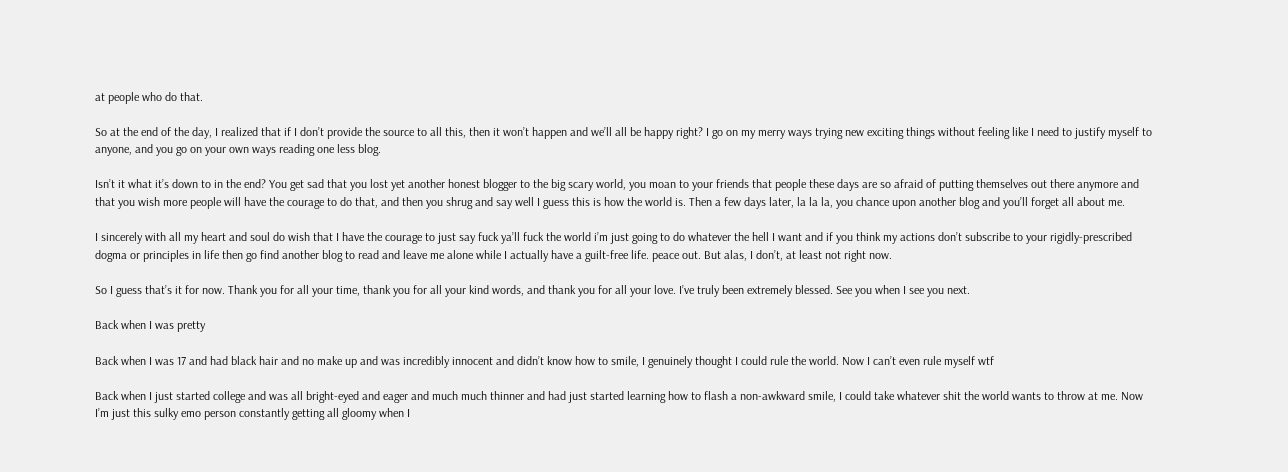at people who do that.

So at the end of the day, I realized that if I don’t provide the source to all this, then it won’t happen and we’ll all be happy right? I go on my merry ways trying new exciting things without feeling like I need to justify myself to anyone, and you go on your own ways reading one less blog.

Isn’t it what it’s down to in the end? You get sad that you lost yet another honest blogger to the big scary world, you moan to your friends that people these days are so afraid of putting themselves out there anymore and that you wish more people will have the courage to do that, and then you shrug and say well I guess this is how the world is. Then a few days later, la la la, you chance upon another blog and you’ll forget all about me.

I sincerely with all my heart and soul do wish that I have the courage to just say fuck ya’ll fuck the world i’m just going to do whatever the hell I want and if you think my actions don’t subscribe to your rigidly-prescribed dogma or principles in life then go find another blog to read and leave me alone while I actually have a guilt-free life. peace out. But alas, I don’t, at least not right now.

So I guess that’s it for now. Thank you for all your time, thank you for all your kind words, and thank you for all your love. I’ve truly been extremely blessed. See you when I see you next.

Back when I was pretty

Back when I was 17 and had black hair and no make up and was incredibly innocent and didn’t know how to smile, I genuinely thought I could rule the world. Now I can’t even rule myself wtf

Back when I just started college and was all bright-eyed and eager and much much thinner and had just started learning how to flash a non-awkward smile, I could take whatever shit the world wants to throw at me. Now I’m just this sulky emo person constantly getting all gloomy when I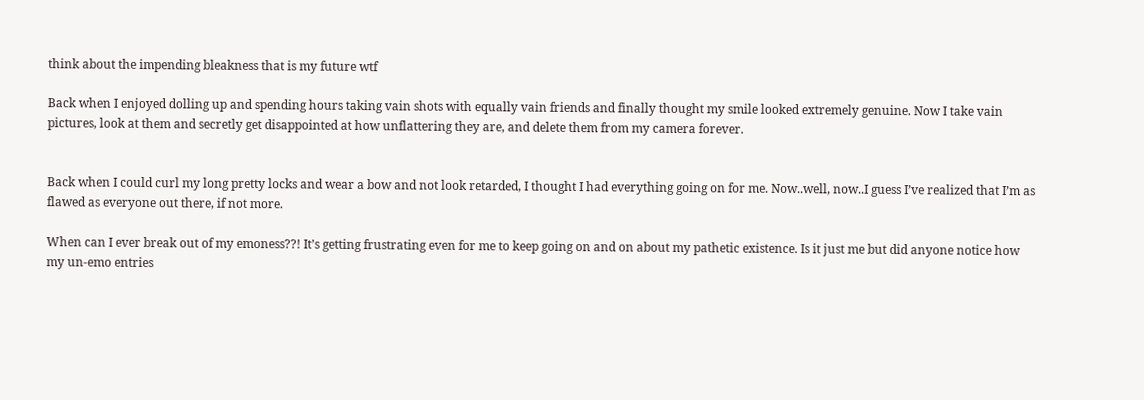think about the impending bleakness that is my future wtf

Back when I enjoyed dolling up and spending hours taking vain shots with equally vain friends and finally thought my smile looked extremely genuine. Now I take vain pictures, look at them and secretly get disappointed at how unflattering they are, and delete them from my camera forever.


Back when I could curl my long pretty locks and wear a bow and not look retarded, I thought I had everything going on for me. Now..well, now..I guess I’ve realized that I’m as flawed as everyone out there, if not more.

When can I ever break out of my emoness??! It’s getting frustrating even for me to keep going on and on about my pathetic existence. Is it just me but did anyone notice how my un-emo entries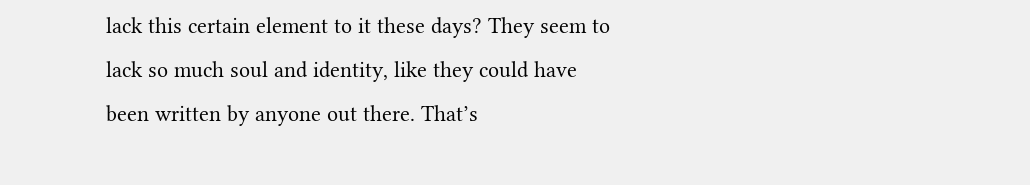lack this certain element to it these days? They seem to lack so much soul and identity, like they could have been written by anyone out there. That’s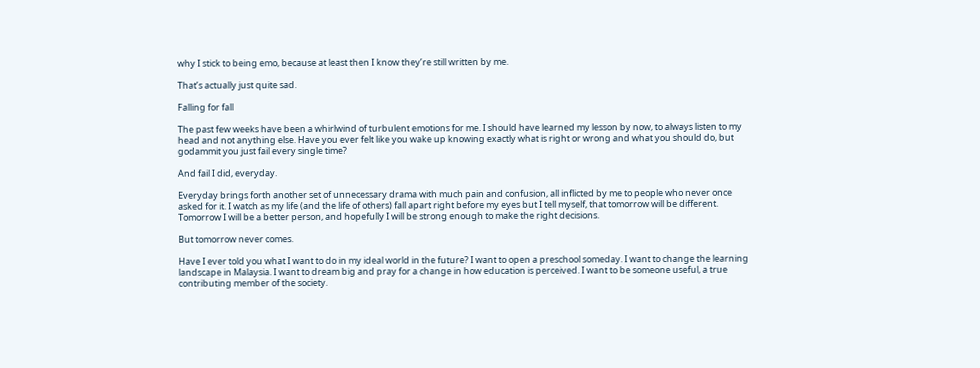why I stick to being emo, because at least then I know they’re still written by me.

That’s actually just quite sad.

Falling for fall

The past few weeks have been a whirlwind of turbulent emotions for me. I should have learned my lesson by now, to always listen to my head and not anything else. Have you ever felt like you wake up knowing exactly what is right or wrong and what you should do, but godammit you just fail every single time?

And fail I did, everyday.

Everyday brings forth another set of unnecessary drama with much pain and confusion, all inflicted by me to people who never once asked for it. I watch as my life (and the life of others) fall apart right before my eyes but I tell myself, that tomorrow will be different. Tomorrow I will be a better person, and hopefully I will be strong enough to make the right decisions.

But tomorrow never comes.

Have I ever told you what I want to do in my ideal world in the future? I want to open a preschool someday. I want to change the learning landscape in Malaysia. I want to dream big and pray for a change in how education is perceived. I want to be someone useful, a true contributing member of the society.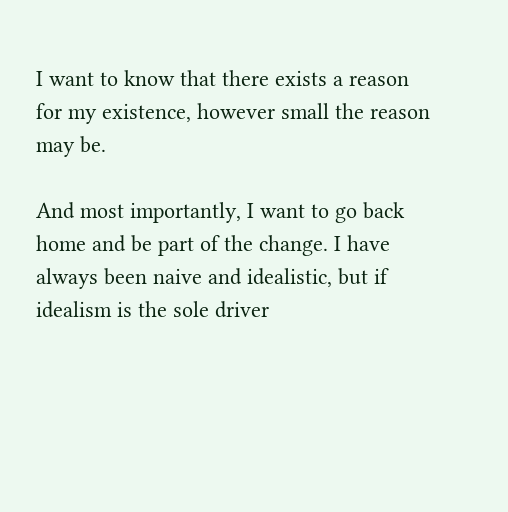I want to know that there exists a reason for my existence, however small the reason may be.

And most importantly, I want to go back home and be part of the change. I have always been naive and idealistic, but if idealism is the sole driver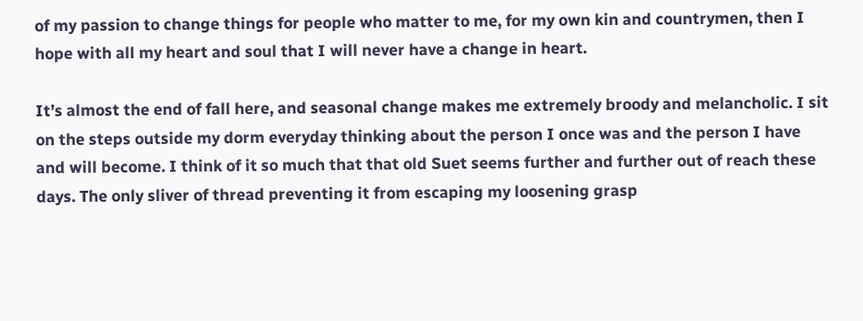of my passion to change things for people who matter to me, for my own kin and countrymen, then I hope with all my heart and soul that I will never have a change in heart.

It’s almost the end of fall here, and seasonal change makes me extremely broody and melancholic. I sit on the steps outside my dorm everyday thinking about the person I once was and the person I have and will become. I think of it so much that that old Suet seems further and further out of reach these days. The only sliver of thread preventing it from escaping my loosening grasp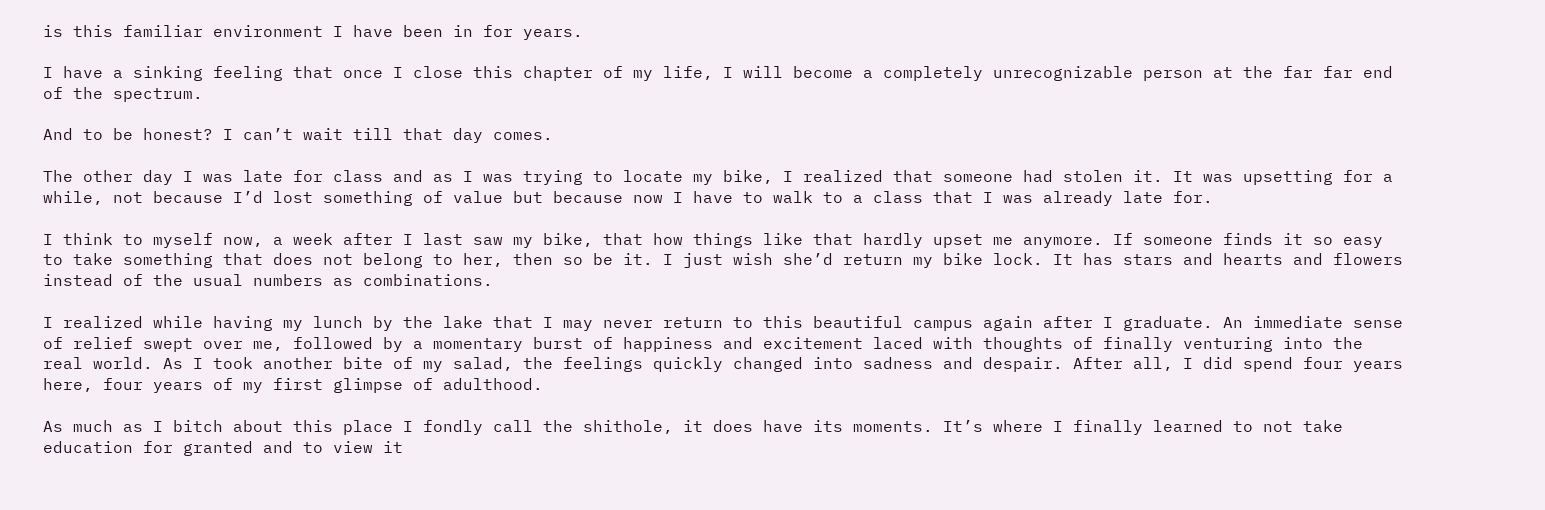is this familiar environment I have been in for years.

I have a sinking feeling that once I close this chapter of my life, I will become a completely unrecognizable person at the far far end of the spectrum.

And to be honest? I can’t wait till that day comes.

The other day I was late for class and as I was trying to locate my bike, I realized that someone had stolen it. It was upsetting for a while, not because I’d lost something of value but because now I have to walk to a class that I was already late for.

I think to myself now, a week after I last saw my bike, that how things like that hardly upset me anymore. If someone finds it so easy to take something that does not belong to her, then so be it. I just wish she’d return my bike lock. It has stars and hearts and flowers instead of the usual numbers as combinations.

I realized while having my lunch by the lake that I may never return to this beautiful campus again after I graduate. An immediate sense of relief swept over me, followed by a momentary burst of happiness and excitement laced with thoughts of finally venturing into the real world. As I took another bite of my salad, the feelings quickly changed into sadness and despair. After all, I did spend four years here, four years of my first glimpse of adulthood.

As much as I bitch about this place I fondly call the shithole, it does have its moments. It’s where I finally learned to not take education for granted and to view it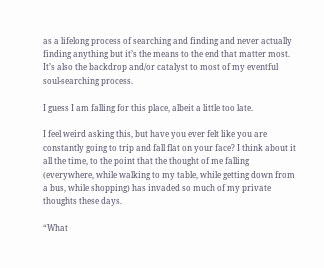as a lifelong process of searching and finding and never actually finding anything but it’s the means to the end that matter most. It’s also the backdrop and/or catalyst to most of my eventful soul-searching process.

I guess I am falling for this place, albeit a little too late.

I feel weird asking this, but have you ever felt like you are constantly going to trip and fall flat on your face? I think about it all the time, to the point that the thought of me falling (everywhere, while walking to my table, while getting down from a bus, while shopping) has invaded so much of my private thoughts these days.

“What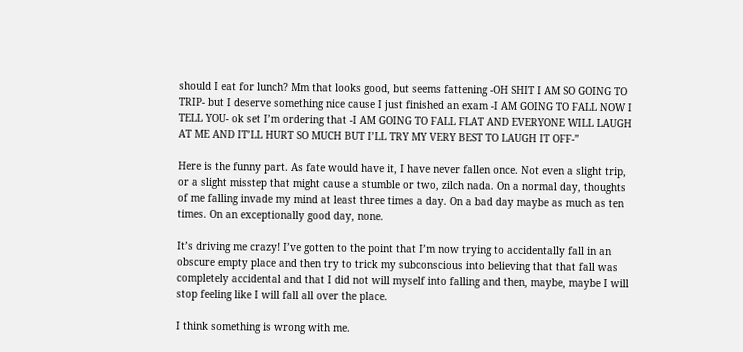should I eat for lunch? Mm that looks good, but seems fattening -OH SHIT I AM SO GOING TO TRIP- but I deserve something nice cause I just finished an exam -I AM GOING TO FALL NOW I TELL YOU- ok set I’m ordering that -I AM GOING TO FALL FLAT AND EVERYONE WILL LAUGH AT ME AND IT’LL HURT SO MUCH BUT I’LL TRY MY VERY BEST TO LAUGH IT OFF-”

Here is the funny part. As fate would have it, I have never fallen once. Not even a slight trip, or a slight misstep that might cause a stumble or two, zilch nada. On a normal day, thoughts of me falling invade my mind at least three times a day. On a bad day maybe as much as ten times. On an exceptionally good day, none.

It’s driving me crazy! I’ve gotten to the point that I’m now trying to accidentally fall in an obscure empty place and then try to trick my subconscious into believing that that fall was completely accidental and that I did not will myself into falling and then, maybe, maybe I will stop feeling like I will fall all over the place.

I think something is wrong with me.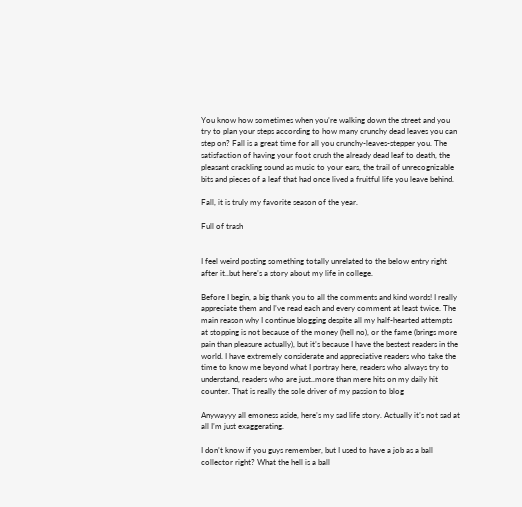You know how sometimes when you’re walking down the street and you try to plan your steps according to how many crunchy dead leaves you can step on? Fall is a great time for all you crunchy-leaves-stepper you. The satisfaction of having your foot crush the already dead leaf to death, the pleasant crackling sound as music to your ears, the trail of unrecognizable bits and pieces of a leaf that had once lived a fruitful life you leave behind.

Fall, it is truly my favorite season of the year.

Full of trash


I feel weird posting something totally unrelated to the below entry right after it..but here’s a story about my life in college.

Before I begin, a big thank you to all the comments and kind words! I really appreciate them and I’ve read each and every comment at least twice. The main reason why I continue blogging despite all my half-hearted attempts at stopping is not because of the money (hell no), or the fame (brings more pain than pleasure actually), but it’s because I have the bestest readers in the world. I have extremely considerate and appreciative readers who take the time to know me beyond what I portray here, readers who always try to understand, readers who are just..more than mere hits on my daily hit counter. That is really the sole driver of my passion to blog

Anywayyy all emoness aside, here’s my sad life story. Actually it’s not sad at all I’m just exaggerating.

I don’t know if you guys remember, but I used to have a job as a ball collector right? What the hell is a ball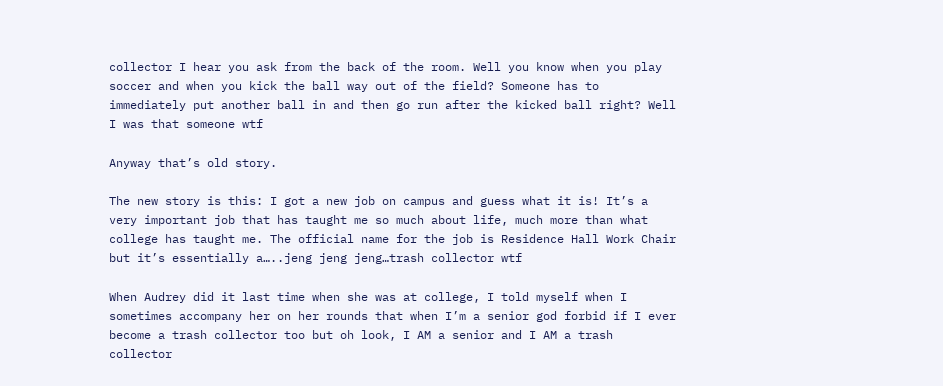collector I hear you ask from the back of the room. Well you know when you play soccer and when you kick the ball way out of the field? Someone has to immediately put another ball in and then go run after the kicked ball right? Well I was that someone wtf

Anyway that’s old story.

The new story is this: I got a new job on campus and guess what it is! It’s a very important job that has taught me so much about life, much more than what college has taught me. The official name for the job is Residence Hall Work Chair but it’s essentially a…..jeng jeng jeng…trash collector wtf

When Audrey did it last time when she was at college, I told myself when I sometimes accompany her on her rounds that when I’m a senior god forbid if I ever become a trash collector too but oh look, I AM a senior and I AM a trash collector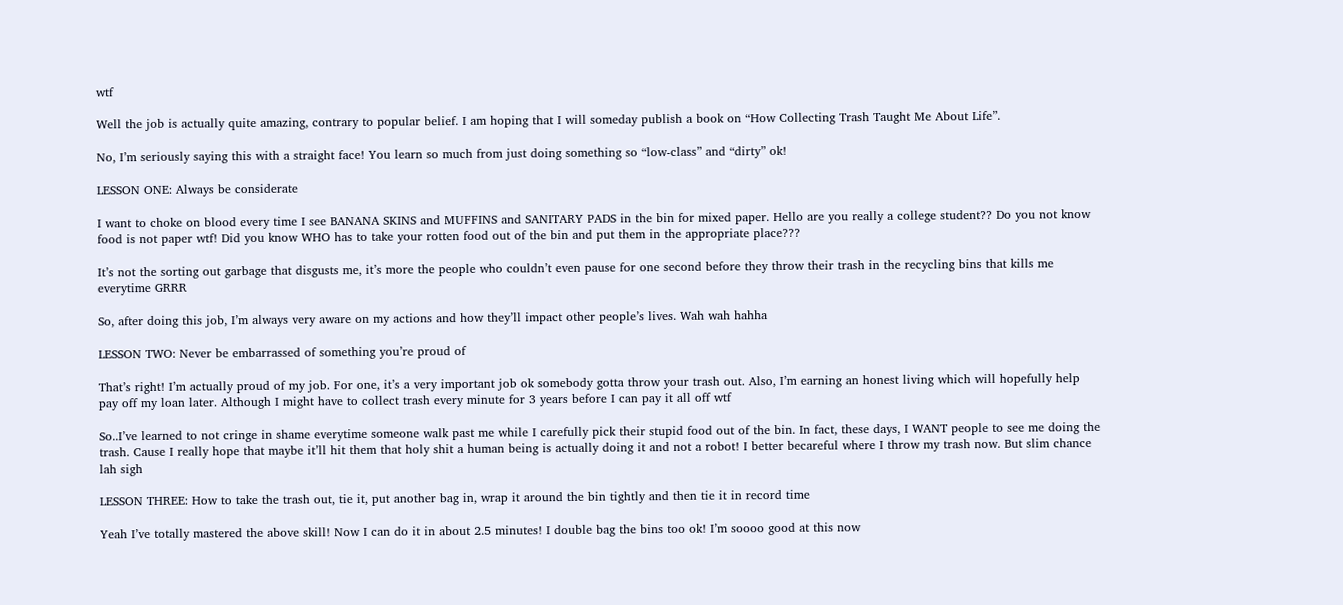wtf

Well the job is actually quite amazing, contrary to popular belief. I am hoping that I will someday publish a book on “How Collecting Trash Taught Me About Life”.

No, I’m seriously saying this with a straight face! You learn so much from just doing something so “low-class” and “dirty” ok!

LESSON ONE: Always be considerate

I want to choke on blood every time I see BANANA SKINS and MUFFINS and SANITARY PADS in the bin for mixed paper. Hello are you really a college student?? Do you not know food is not paper wtf! Did you know WHO has to take your rotten food out of the bin and put them in the appropriate place???

It’s not the sorting out garbage that disgusts me, it’s more the people who couldn’t even pause for one second before they throw their trash in the recycling bins that kills me everytime GRRR

So, after doing this job, I’m always very aware on my actions and how they’ll impact other people’s lives. Wah wah hahha

LESSON TWO: Never be embarrassed of something you’re proud of

That’s right! I’m actually proud of my job. For one, it’s a very important job ok somebody gotta throw your trash out. Also, I’m earning an honest living which will hopefully help pay off my loan later. Although I might have to collect trash every minute for 3 years before I can pay it all off wtf

So..I’ve learned to not cringe in shame everytime someone walk past me while I carefully pick their stupid food out of the bin. In fact, these days, I WANT people to see me doing the trash. Cause I really hope that maybe it’ll hit them that holy shit a human being is actually doing it and not a robot! I better becareful where I throw my trash now. But slim chance lah sigh

LESSON THREE: How to take the trash out, tie it, put another bag in, wrap it around the bin tightly and then tie it in record time

Yeah I’ve totally mastered the above skill! Now I can do it in about 2.5 minutes! I double bag the bins too ok! I’m soooo good at this now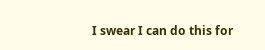I swear I can do this for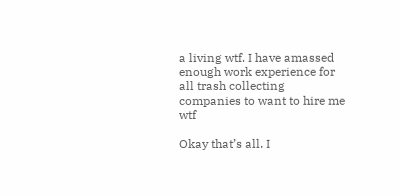a living wtf. I have amassed enough work experience for all trash collecting companies to want to hire me wtf

Okay that’s all. I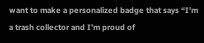want to make a personalized badge that says “I’m a trash collector and I’m proud of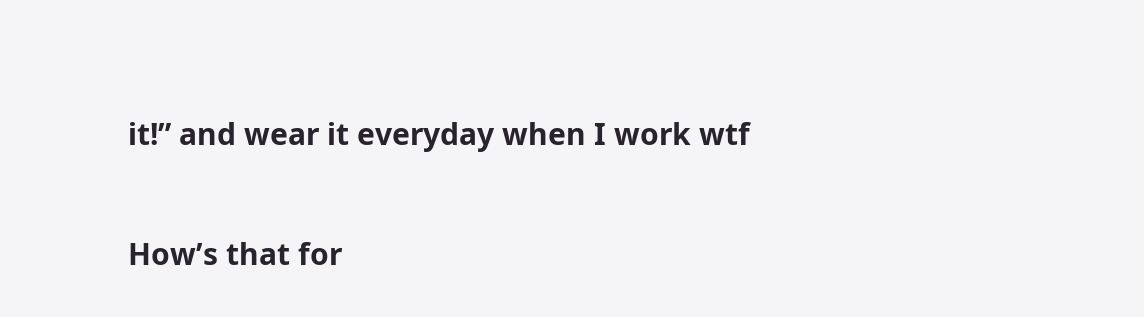it!” and wear it everyday when I work wtf

How’s that for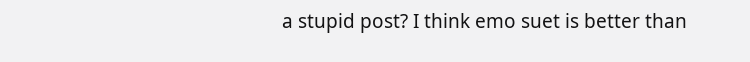a stupid post? I think emo suet is better than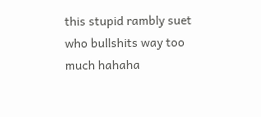this stupid rambly suet who bullshits way too much hahaha